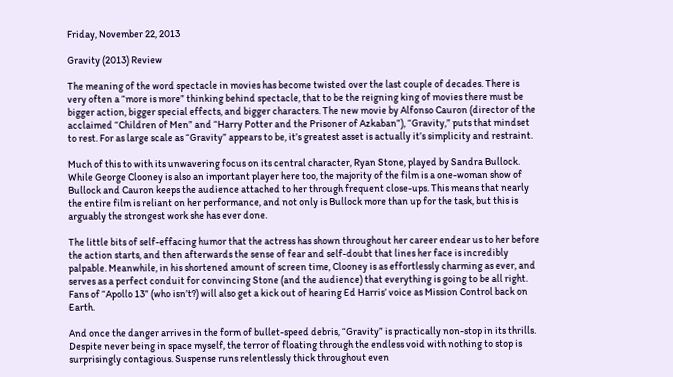Friday, November 22, 2013

Gravity (2013) Review

The meaning of the word spectacle in movies has become twisted over the last couple of decades. There is very often a “more is more” thinking behind spectacle, that to be the reigning king of movies there must be bigger action, bigger special effects, and bigger characters. The new movie by Alfonso Cauron (director of the acclaimed “Children of Men” and “Harry Potter and the Prisoner of Azkaban”), “Gravity,” puts that mindset to rest. For as large scale as “Gravity” appears to be, it’s greatest asset is actually it’s simplicity and restraint.

Much of this to with its unwavering focus on its central character, Ryan Stone, played by Sandra Bullock. While George Clooney is also an important player here too, the majority of the film is a one-woman show of Bullock and Cauron keeps the audience attached to her through frequent close-ups. This means that nearly the entire film is reliant on her performance, and not only is Bullock more than up for the task, but this is arguably the strongest work she has ever done.

The little bits of self-effacing humor that the actress has shown throughout her career endear us to her before the action starts, and then afterwards the sense of fear and self-doubt that lines her face is incredibly palpable. Meanwhile, in his shortened amount of screen time, Clooney is as effortlessly charming as ever, and serves as a perfect conduit for convincing Stone (and the audience) that everything is going to be all right. Fans of “Apollo 13” (who isn’t?) will also get a kick out of hearing Ed Harris’ voice as Mission Control back on Earth.

And once the danger arrives in the form of bullet-speed debris, “Gravity” is practically non-stop in its thrills. Despite never being in space myself, the terror of floating through the endless void with nothing to stop is surprisingly contagious. Suspense runs relentlessly thick throughout even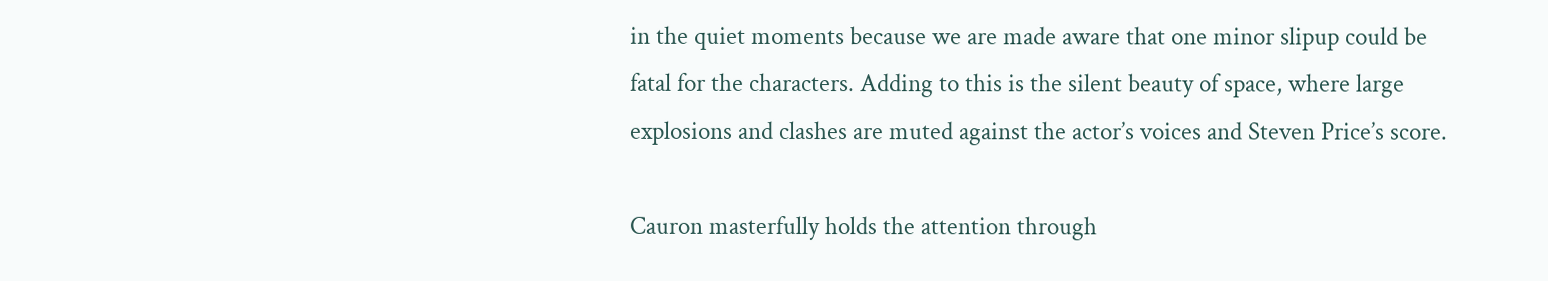in the quiet moments because we are made aware that one minor slipup could be fatal for the characters. Adding to this is the silent beauty of space, where large explosions and clashes are muted against the actor’s voices and Steven Price’s score.

Cauron masterfully holds the attention through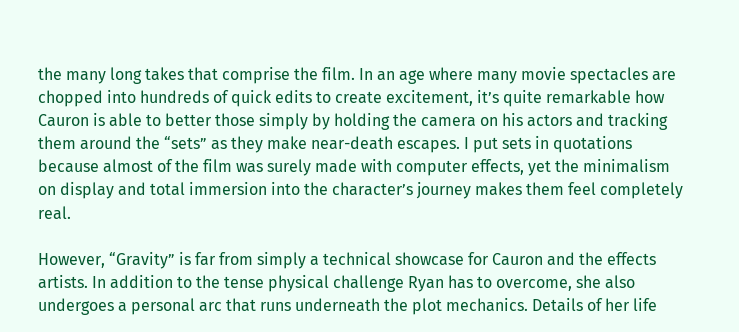the many long takes that comprise the film. In an age where many movie spectacles are chopped into hundreds of quick edits to create excitement, it’s quite remarkable how Cauron is able to better those simply by holding the camera on his actors and tracking them around the “sets” as they make near-death escapes. I put sets in quotations because almost of the film was surely made with computer effects, yet the minimalism on display and total immersion into the character’s journey makes them feel completely real.

However, “Gravity” is far from simply a technical showcase for Cauron and the effects artists. In addition to the tense physical challenge Ryan has to overcome, she also undergoes a personal arc that runs underneath the plot mechanics. Details of her life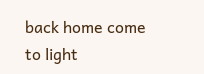back home come to light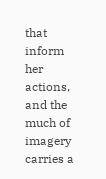that inform her actions, and the much of imagery carries a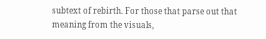subtext of rebirth. For those that parse out that meaning from the visuals,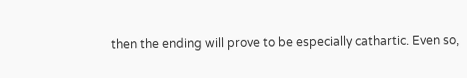then the ending will prove to be especially cathartic. Even so,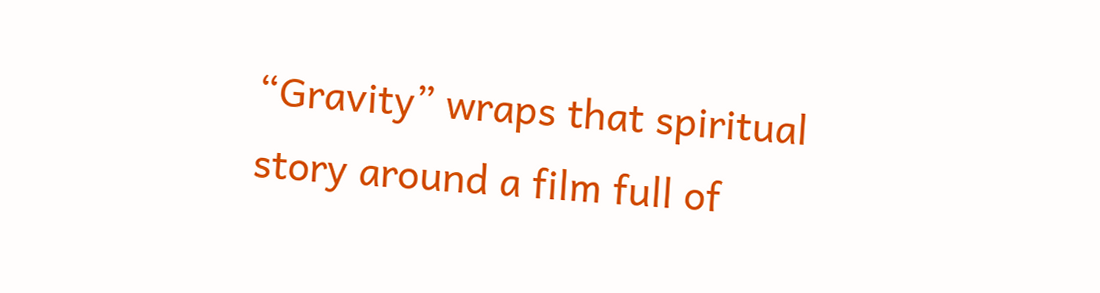“Gravity” wraps that spiritual story around a film full of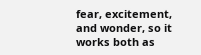fear, excitement, and wonder, so it works both as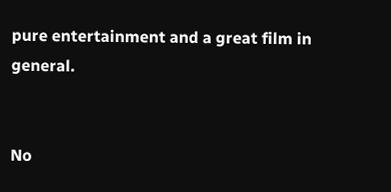pure entertainment and a great film in general.


No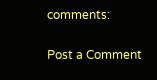comments:

Post a Comment